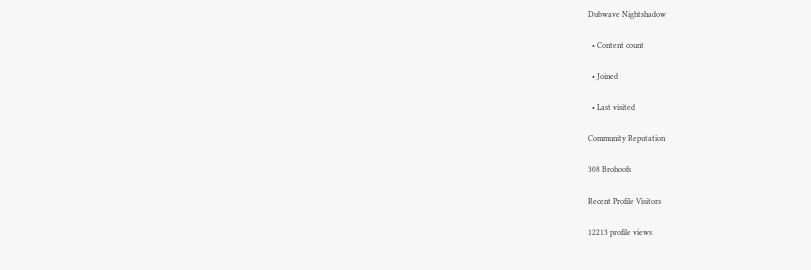Dubwave Nightshadow

  • Content count

  • Joined

  • Last visited

Community Reputation

308 Brohoofs

Recent Profile Visitors

12213 profile views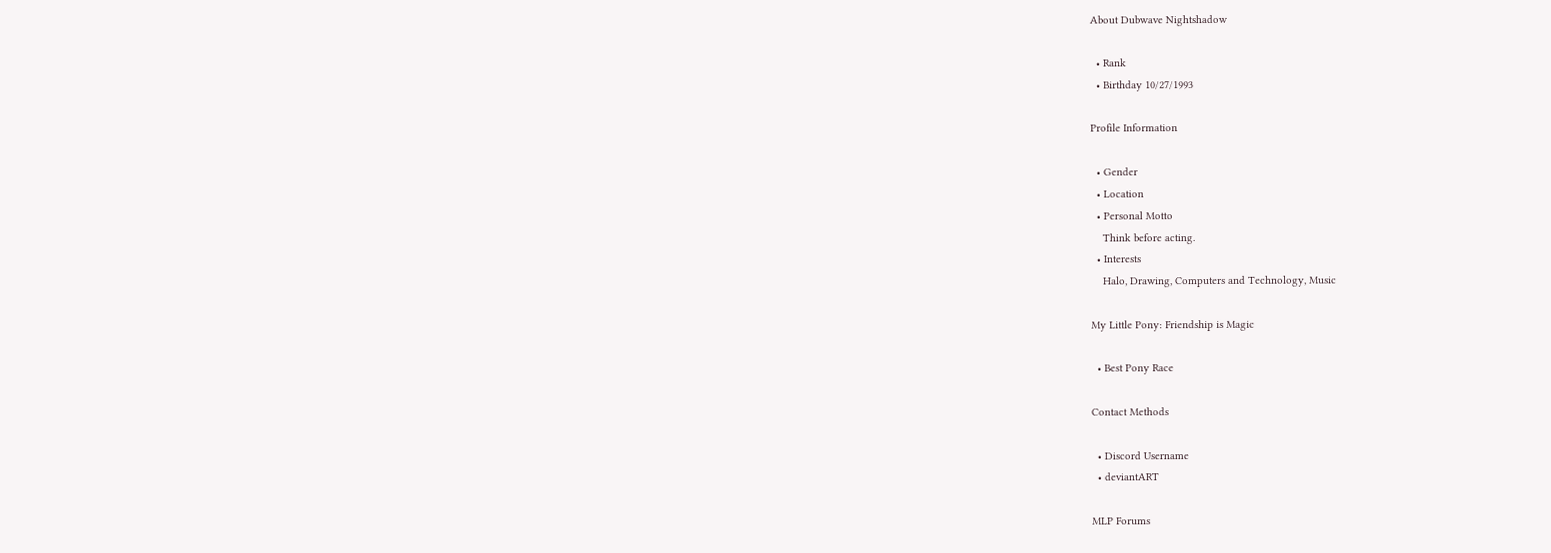About Dubwave Nightshadow

  • Rank
  • Birthday 10/27/1993

Profile Information

  • Gender
  • Location
  • Personal Motto
    Think before acting.
  • Interests
    Halo, Drawing, Computers and Technology, Music

My Little Pony: Friendship is Magic

  • Best Pony Race

Contact Methods

  • Discord Username
  • deviantART

MLP Forums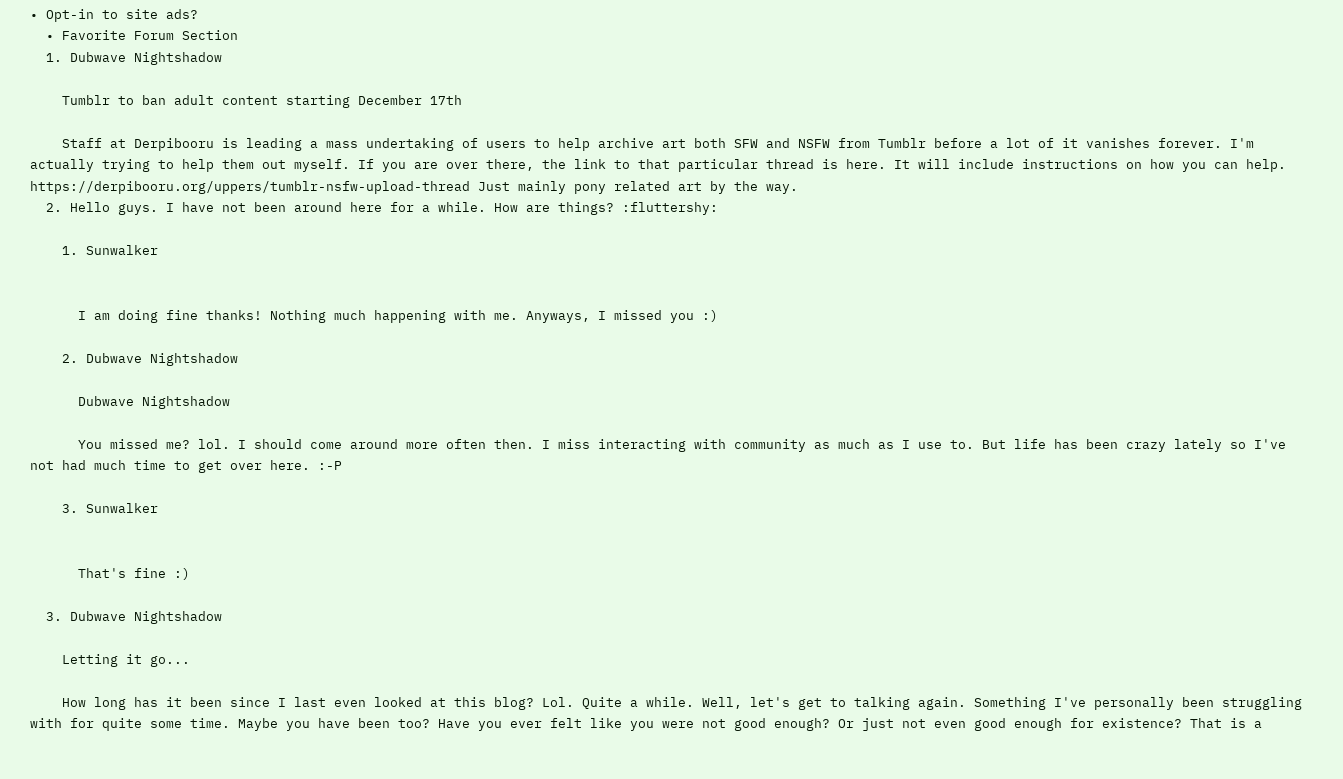• Opt-in to site ads?
  • Favorite Forum Section
  1. Dubwave Nightshadow

    Tumblr to ban adult content starting December 17th

    Staff at Derpibooru is leading a mass undertaking of users to help archive art both SFW and NSFW from Tumblr before a lot of it vanishes forever. I'm actually trying to help them out myself. If you are over there, the link to that particular thread is here. It will include instructions on how you can help. https://derpibooru.org/uppers/tumblr-nsfw-upload-thread Just mainly pony related art by the way.
  2. Hello guys. I have not been around here for a while. How are things? :fluttershy:

    1. Sunwalker


      I am doing fine thanks! Nothing much happening with me. Anyways, I missed you :)

    2. Dubwave Nightshadow

      Dubwave Nightshadow

      You missed me? lol. I should come around more often then. I miss interacting with community as much as I use to. But life has been crazy lately so I've not had much time to get over here. :-P

    3. Sunwalker


      That's fine :)

  3. Dubwave Nightshadow

    Letting it go...

    How long has it been since I last even looked at this blog? Lol. Quite a while. Well, let's get to talking again. Something I've personally been struggling with for quite some time. Maybe you have been too? Have you ever felt like you were not good enough? Or just not even good enough for existence? That is a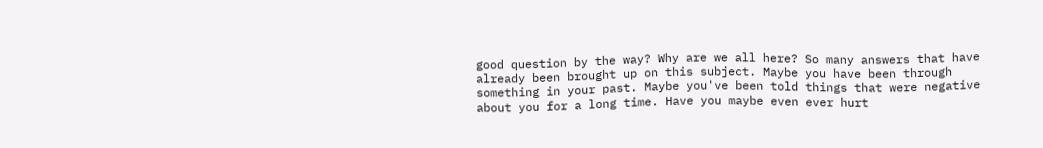good question by the way? Why are we all here? So many answers that have already been brought up on this subject. Maybe you have been through something in your past. Maybe you've been told things that were negative about you for a long time. Have you maybe even ever hurt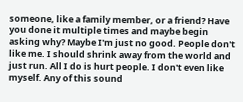someone, like a family member, or a friend? Have you done it multiple times and maybe begin asking why? Maybe I'm just no good. People don't like me. I should shrink away from the world and just run. All I do is hurt people. I don't even like myself. Any of this sound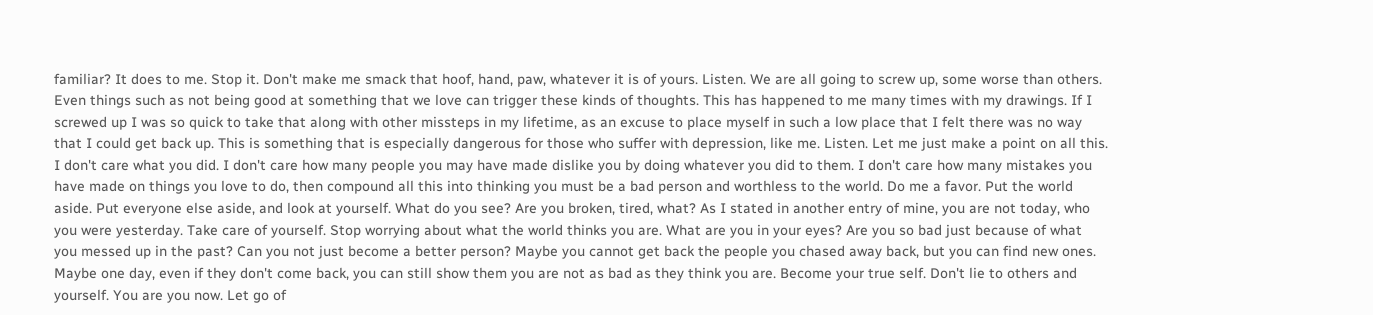familiar? It does to me. Stop it. Don't make me smack that hoof, hand, paw, whatever it is of yours. Listen. We are all going to screw up, some worse than others. Even things such as not being good at something that we love can trigger these kinds of thoughts. This has happened to me many times with my drawings. If I screwed up I was so quick to take that along with other missteps in my lifetime, as an excuse to place myself in such a low place that I felt there was no way that I could get back up. This is something that is especially dangerous for those who suffer with depression, like me. Listen. Let me just make a point on all this. I don't care what you did. I don't care how many people you may have made dislike you by doing whatever you did to them. I don't care how many mistakes you have made on things you love to do, then compound all this into thinking you must be a bad person and worthless to the world. Do me a favor. Put the world aside. Put everyone else aside, and look at yourself. What do you see? Are you broken, tired, what? As I stated in another entry of mine, you are not today, who you were yesterday. Take care of yourself. Stop worrying about what the world thinks you are. What are you in your eyes? Are you so bad just because of what you messed up in the past? Can you not just become a better person? Maybe you cannot get back the people you chased away back, but you can find new ones. Maybe one day, even if they don't come back, you can still show them you are not as bad as they think you are. Become your true self. Don't lie to others and yourself. You are you now. Let go of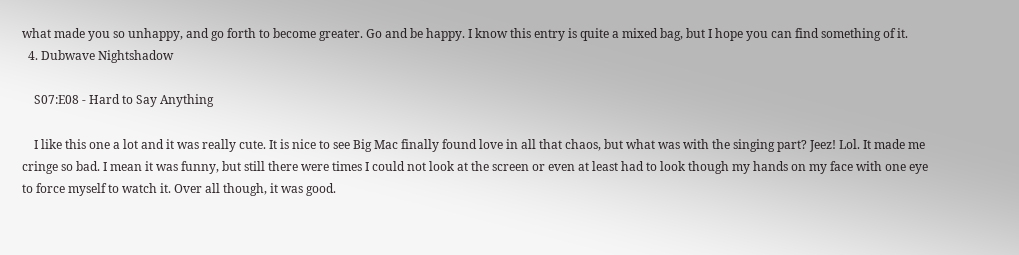what made you so unhappy, and go forth to become greater. Go and be happy. I know this entry is quite a mixed bag, but I hope you can find something of it.
  4. Dubwave Nightshadow

    S07:E08 - Hard to Say Anything

    I like this one a lot and it was really cute. It is nice to see Big Mac finally found love in all that chaos, but what was with the singing part? Jeez! Lol. It made me cringe so bad. I mean it was funny, but still there were times I could not look at the screen or even at least had to look though my hands on my face with one eye to force myself to watch it. Over all though, it was good.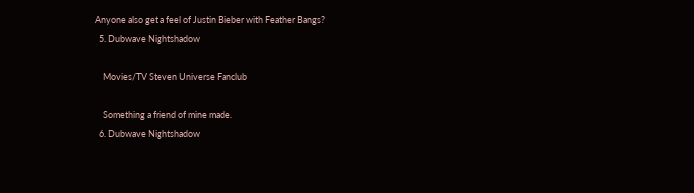Anyone also get a feel of Justin Bieber with Feather Bangs?
  5. Dubwave Nightshadow

    Movies/TV Steven Universe Fanclub

    Something a friend of mine made.
  6. Dubwave Nightshadow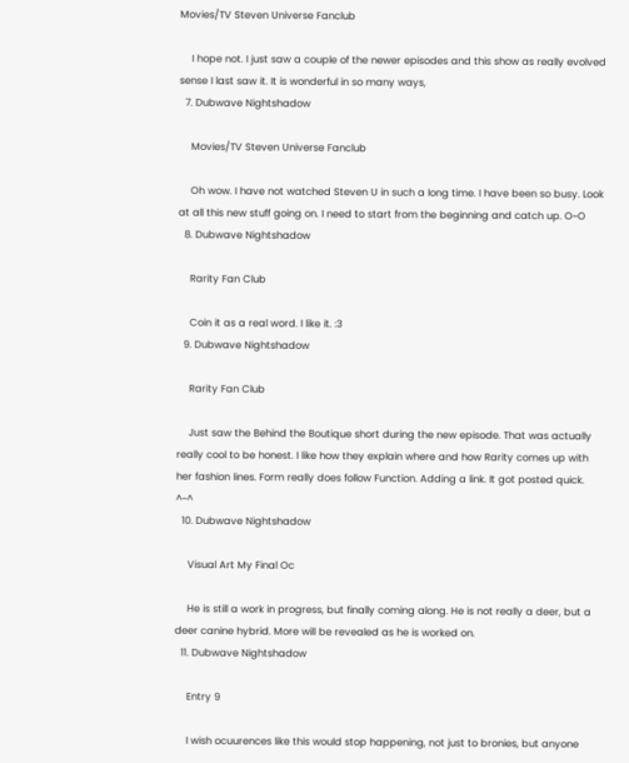Movies/TV Steven Universe Fanclub

    I hope not. I just saw a couple of the newer episodes and this show as really evolved sense I last saw it. It is wonderful in so many ways,
  7. Dubwave Nightshadow

    Movies/TV Steven Universe Fanclub

    Oh wow. I have not watched Steven U in such a long time. I have been so busy. Look at all this new stuff going on. I need to start from the beginning and catch up. O~O
  8. Dubwave Nightshadow

    Rarity Fan Club

    Coin it as a real word. I like it. :3
  9. Dubwave Nightshadow

    Rarity Fan Club

    Just saw the Behind the Boutique short during the new episode. That was actually really cool to be honest. I like how they explain where and how Rarity comes up with her fashion lines. Form really does follow Function. Adding a link. It got posted quick. ^~^
  10. Dubwave Nightshadow

    Visual Art My Final Oc

    He is still a work in progress, but finally coming along. He is not really a deer, but a deer canine hybrid. More will be revealed as he is worked on.
  11. Dubwave Nightshadow

    Entry 9

    I wish ocuurences like this would stop happening, not just to bronies, but anyone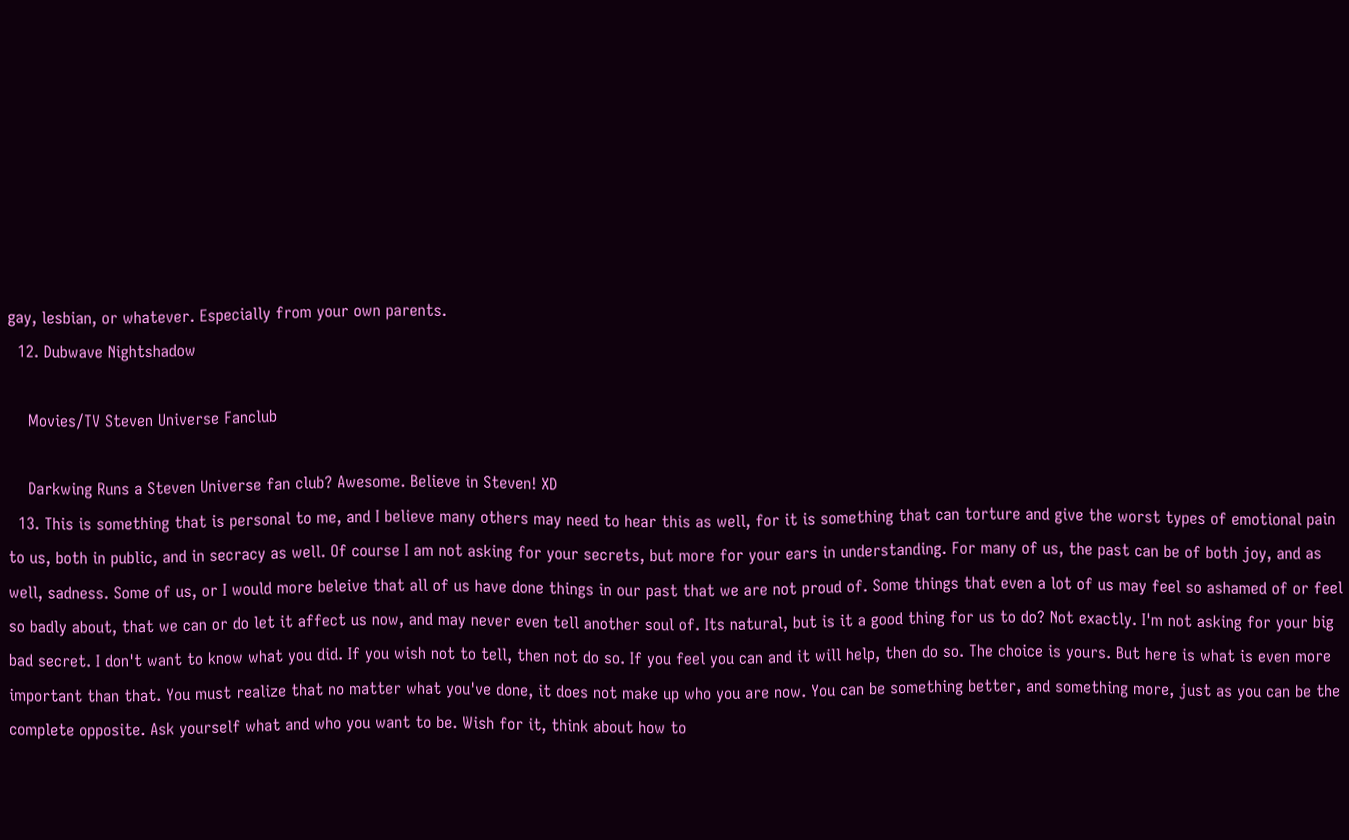gay, lesbian, or whatever. Especially from your own parents.
  12. Dubwave Nightshadow

    Movies/TV Steven Universe Fanclub

    Darkwing Runs a Steven Universe fan club? Awesome. Believe in Steven! XD
  13. This is something that is personal to me, and I believe many others may need to hear this as well, for it is something that can torture and give the worst types of emotional pain to us, both in public, and in secracy as well. Of course I am not asking for your secrets, but more for your ears in understanding. For many of us, the past can be of both joy, and as well, sadness. Some of us, or I would more beleive that all of us have done things in our past that we are not proud of. Some things that even a lot of us may feel so ashamed of or feel so badly about, that we can or do let it affect us now, and may never even tell another soul of. Its natural, but is it a good thing for us to do? Not exactly. I'm not asking for your big bad secret. I don't want to know what you did. If you wish not to tell, then not do so. If you feel you can and it will help, then do so. The choice is yours. But here is what is even more important than that. You must realize that no matter what you've done, it does not make up who you are now. You can be something better, and something more, just as you can be the complete opposite. Ask yourself what and who you want to be. Wish for it, think about how to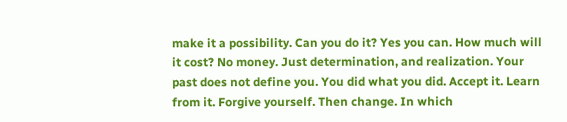make it a possibility. Can you do it? Yes you can. How much will it cost? No money. Just determination, and realization. Your past does not define you. You did what you did. Accept it. Learn from it. Forgive yourself. Then change. In which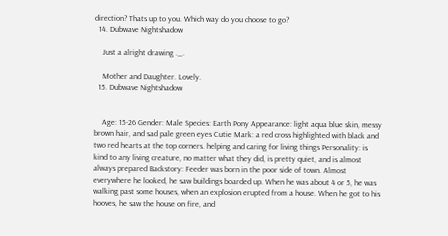direction? Thats up to you. Which way do you choose to go?
  14. Dubwave Nightshadow

    Just a alright drawing ._.

    Mother and Daughter. Lovely.
  15. Dubwave Nightshadow


    Age: 15-26 Gender: Male Species: Earth Pony Appearance: light aqua blue skin, messy brown hair, and sad pale green eyes Cutie Mark: a red cross highlighted with black and two red hearts at the top corners. helping and caring for living things Personality: is kind to any living creature, no matter what they did, is pretty quiet, and is almost always prepared Backstory: Feeder was born in the poor side of town. Almost everywhere he looked, he saw buildings boarded up. When he was about 4 or 5, he was walking past some houses, when an explosion erupted from a house. When he got to his hooves, he saw the house on fire, and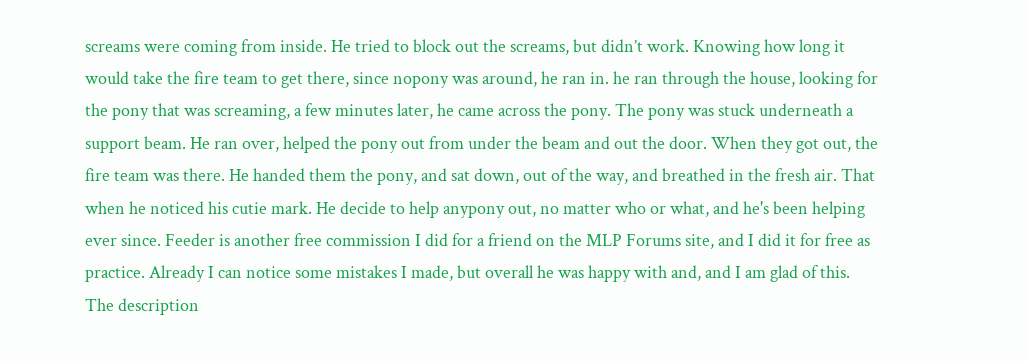screams were coming from inside. He tried to block out the screams, but didn’t work. Knowing how long it would take the fire team to get there, since nopony was around, he ran in. he ran through the house, looking for the pony that was screaming, a few minutes later, he came across the pony. The pony was stuck underneath a support beam. He ran over, helped the pony out from under the beam and out the door. When they got out, the fire team was there. He handed them the pony, and sat down, out of the way, and breathed in the fresh air. That when he noticed his cutie mark. He decide to help anypony out, no matter who or what, and he's been helping ever since. Feeder is another free commission I did for a friend on the MLP Forums site, and I did it for free as practice. Already I can notice some mistakes I made, but overall he was happy with and, and I am glad of this. The description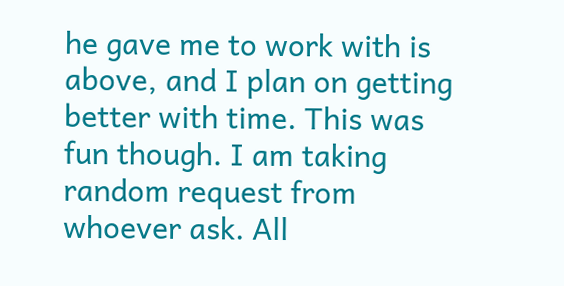he gave me to work with is above, and I plan on getting better with time. This was fun though. I am taking random request from whoever ask. All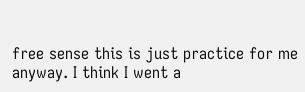free sense this is just practice for me anyway. I think I went a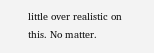little over realistic on this. No matter.